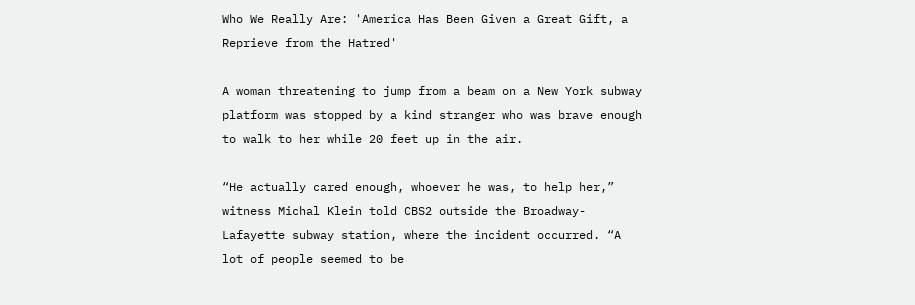Who We Really Are: 'America Has Been Given a Great Gift, a Reprieve from the Hatred'

A woman threatening to jump from a beam on a New York subway platform was stopped by a kind stranger who was brave enough to walk to her while 20 feet up in the air.

“He actually cared enough, whoever he was, to help her,” witness Michal Klein told CBS2 outside the Broadway-Lafayette subway station, where the incident occurred. “A lot of people seemed to be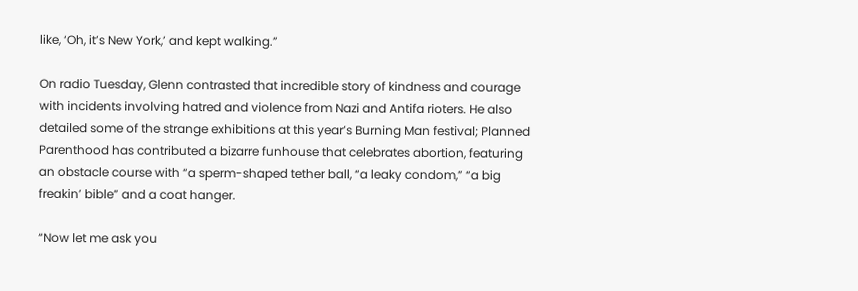like, ‘Oh, it’s New York,’ and kept walking.”

On radio Tuesday, Glenn contrasted that incredible story of kindness and courage with incidents involving hatred and violence from Nazi and Antifa rioters. He also detailed some of the strange exhibitions at this year’s Burning Man festival; Planned Parenthood has contributed a bizarre funhouse that celebrates abortion, featuring an obstacle course with “a sperm-shaped tether ball, “a leaky condom,” “a big freakin’ bible” and a coat hanger.

“Now let me ask you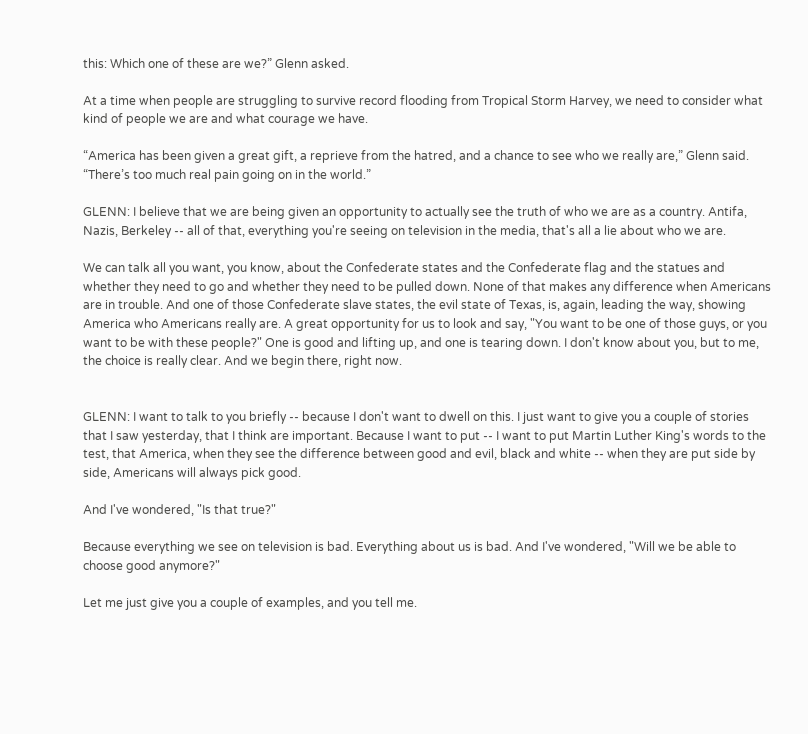this: Which one of these are we?” Glenn asked.

At a time when people are struggling to survive record flooding from Tropical Storm Harvey, we need to consider what kind of people we are and what courage we have.

“America has been given a great gift, a reprieve from the hatred, and a chance to see who we really are,” Glenn said. “There’s too much real pain going on in the world.”

GLENN: I believe that we are being given an opportunity to actually see the truth of who we are as a country. Antifa, Nazis, Berkeley -- all of that, everything you're seeing on television in the media, that's all a lie about who we are.

We can talk all you want, you know, about the Confederate states and the Confederate flag and the statues and whether they need to go and whether they need to be pulled down. None of that makes any difference when Americans are in trouble. And one of those Confederate slave states, the evil state of Texas, is, again, leading the way, showing America who Americans really are. A great opportunity for us to look and say, "You want to be one of those guys, or you want to be with these people?" One is good and lifting up, and one is tearing down. I don't know about you, but to me, the choice is really clear. And we begin there, right now.


GLENN: I want to talk to you briefly -- because I don't want to dwell on this. I just want to give you a couple of stories that I saw yesterday, that I think are important. Because I want to put -- I want to put Martin Luther King's words to the test, that America, when they see the difference between good and evil, black and white -- when they are put side by side, Americans will always pick good.

And I've wondered, "Is that true?"

Because everything we see on television is bad. Everything about us is bad. And I've wondered, "Will we be able to choose good anymore?"

Let me just give you a couple of examples, and you tell me.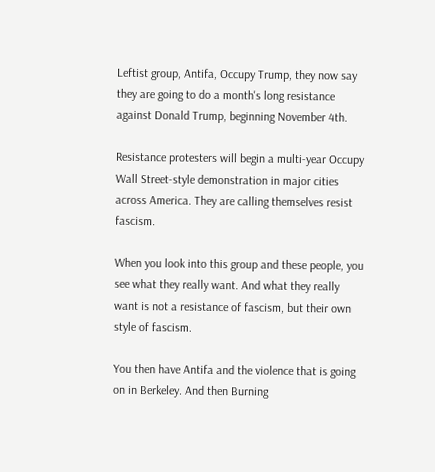Leftist group, Antifa, Occupy Trump, they now say they are going to do a month's long resistance against Donald Trump, beginning November 4th.

Resistance protesters will begin a multi-year Occupy Wall Street-style demonstration in major cities across America. They are calling themselves resist fascism.

When you look into this group and these people, you see what they really want. And what they really want is not a resistance of fascism, but their own style of fascism.

You then have Antifa and the violence that is going on in Berkeley. And then Burning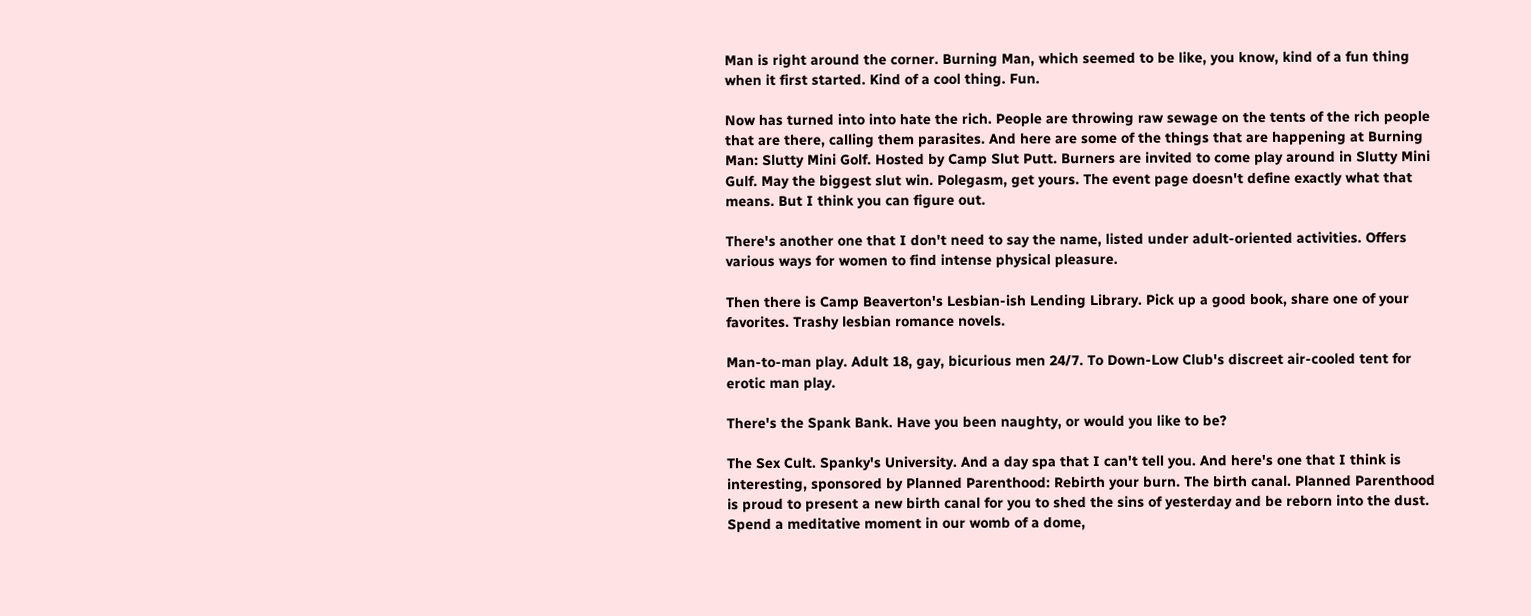Man is right around the corner. Burning Man, which seemed to be like, you know, kind of a fun thing when it first started. Kind of a cool thing. Fun.

Now has turned into into hate the rich. People are throwing raw sewage on the tents of the rich people that are there, calling them parasites. And here are some of the things that are happening at Burning Man: Slutty Mini Golf. Hosted by Camp Slut Putt. Burners are invited to come play around in Slutty Mini Gulf. May the biggest slut win. Polegasm, get yours. The event page doesn't define exactly what that means. But I think you can figure out.

There's another one that I don't need to say the name, listed under adult-oriented activities. Offers various ways for women to find intense physical pleasure.

Then there is Camp Beaverton's Lesbian-ish Lending Library. Pick up a good book, share one of your favorites. Trashy lesbian romance novels.

Man-to-man play. Adult 18, gay, bicurious men 24/7. To Down-Low Club's discreet air-cooled tent for erotic man play.

There's the Spank Bank. Have you been naughty, or would you like to be?

The Sex Cult. Spanky's University. And a day spa that I can't tell you. And here's one that I think is interesting, sponsored by Planned Parenthood: Rebirth your burn. The birth canal. Planned Parenthood is proud to present a new birth canal for you to shed the sins of yesterday and be reborn into the dust. Spend a meditative moment in our womb of a dome,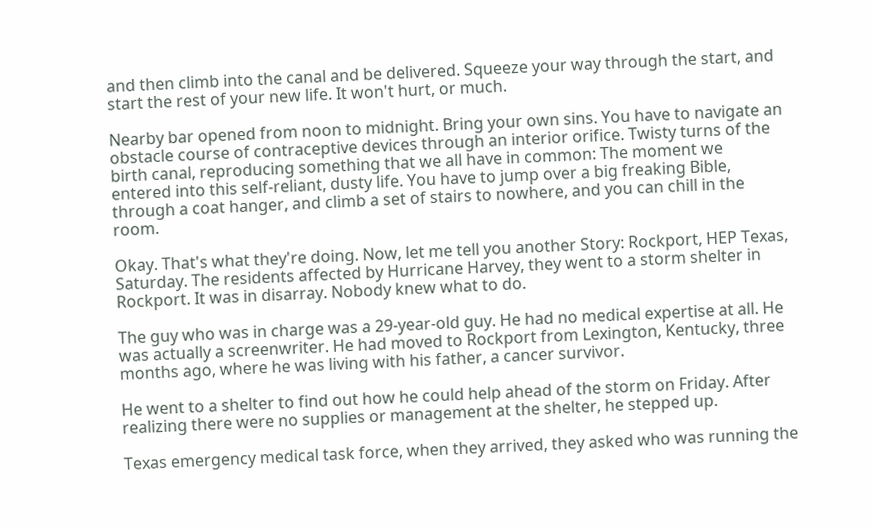and then climb into the canal and be delivered. Squeeze your way through the start, and start the rest of your new life. It won't hurt, or much.

Nearby bar opened from noon to midnight. Bring your own sins. You have to navigate an obstacle course of contraceptive devices through an interior orifice. Twisty turns of the birth canal, reproducing something that we all have in common: The moment we entered into this self-reliant, dusty life. You have to jump over a big freaking Bible, through a coat hanger, and climb a set of stairs to nowhere, and you can chill in the room.

Okay. That's what they're doing. Now, let me tell you another Story: Rockport, HEP Texas, Saturday. The residents affected by Hurricane Harvey, they went to a storm shelter in Rockport. It was in disarray. Nobody knew what to do.

The guy who was in charge was a 29-year-old guy. He had no medical expertise at all. He was actually a screenwriter. He had moved to Rockport from Lexington, Kentucky, three months ago, where he was living with his father, a cancer survivor.

He went to a shelter to find out how he could help ahead of the storm on Friday. After realizing there were no supplies or management at the shelter, he stepped up.

Texas emergency medical task force, when they arrived, they asked who was running the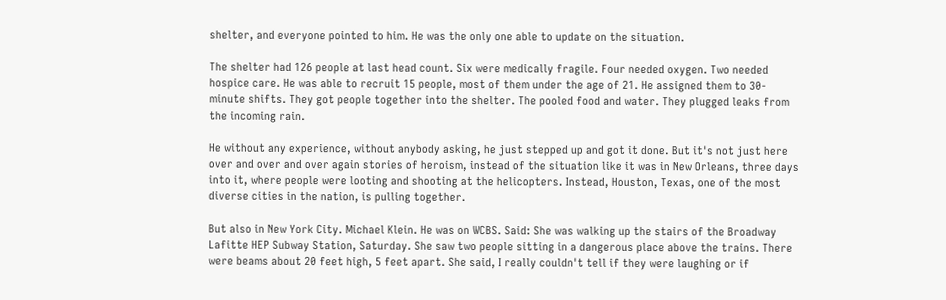shelter, and everyone pointed to him. He was the only one able to update on the situation.

The shelter had 126 people at last head count. Six were medically fragile. Four needed oxygen. Two needed hospice care. He was able to recruit 15 people, most of them under the age of 21. He assigned them to 30-minute shifts. They got people together into the shelter. The pooled food and water. They plugged leaks from the incoming rain.

He without any experience, without anybody asking, he just stepped up and got it done. But it's not just here over and over and over again stories of heroism, instead of the situation like it was in New Orleans, three days into it, where people were looting and shooting at the helicopters. Instead, Houston, Texas, one of the most diverse cities in the nation, is pulling together.

But also in New York City. Michael Klein. He was on WCBS. Said: She was walking up the stairs of the Broadway Lafitte HEP Subway Station, Saturday. She saw two people sitting in a dangerous place above the trains. There were beams about 20 feet high, 5 feet apart. She said, I really couldn't tell if they were laughing or if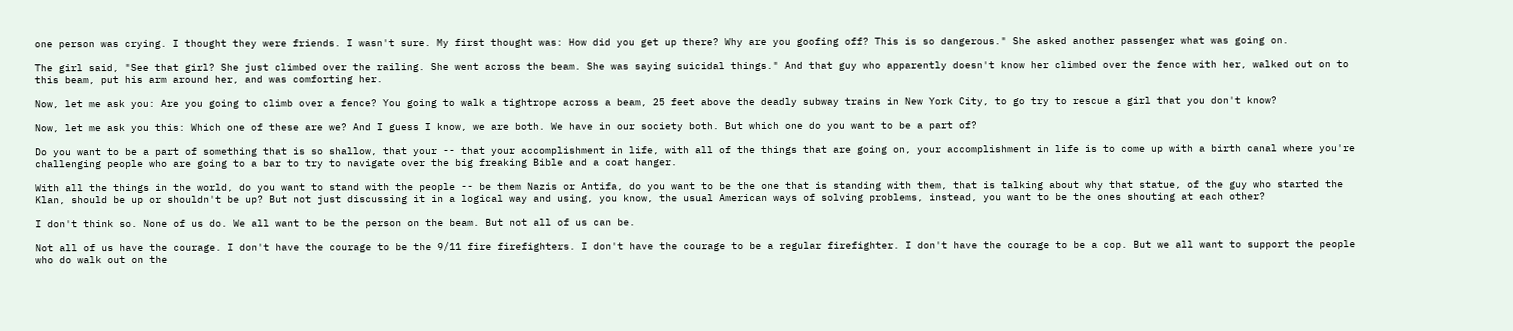one person was crying. I thought they were friends. I wasn't sure. My first thought was: How did you get up there? Why are you goofing off? This is so dangerous." She asked another passenger what was going on.

The girl said, "See that girl? She just climbed over the railing. She went across the beam. She was saying suicidal things." And that guy who apparently doesn't know her climbed over the fence with her, walked out on to this beam, put his arm around her, and was comforting her.

Now, let me ask you: Are you going to climb over a fence? You going to walk a tightrope across a beam, 25 feet above the deadly subway trains in New York City, to go try to rescue a girl that you don't know?

Now, let me ask you this: Which one of these are we? And I guess I know, we are both. We have in our society both. But which one do you want to be a part of?

Do you want to be a part of something that is so shallow, that your -- that your accomplishment in life, with all of the things that are going on, your accomplishment in life is to come up with a birth canal where you're challenging people who are going to a bar to try to navigate over the big freaking Bible and a coat hanger.

With all the things in the world, do you want to stand with the people -- be them Nazis or Antifa, do you want to be the one that is standing with them, that is talking about why that statue, of the guy who started the Klan, should be up or shouldn't be up? But not just discussing it in a logical way and using, you know, the usual American ways of solving problems, instead, you want to be the ones shouting at each other?

I don't think so. None of us do. We all want to be the person on the beam. But not all of us can be.

Not all of us have the courage. I don't have the courage to be the 9/11 fire firefighters. I don't have the courage to be a regular firefighter. I don't have the courage to be a cop. But we all want to support the people who do walk out on the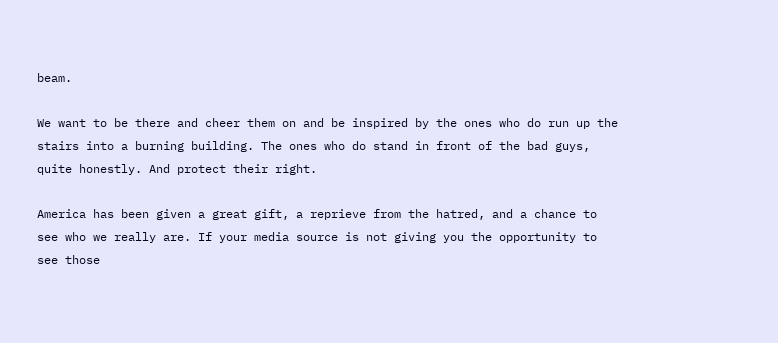beam.

We want to be there and cheer them on and be inspired by the ones who do run up the stairs into a burning building. The ones who do stand in front of the bad guys, quite honestly. And protect their right.

America has been given a great gift, a reprieve from the hatred, and a chance to see who we really are. If your media source is not giving you the opportunity to see those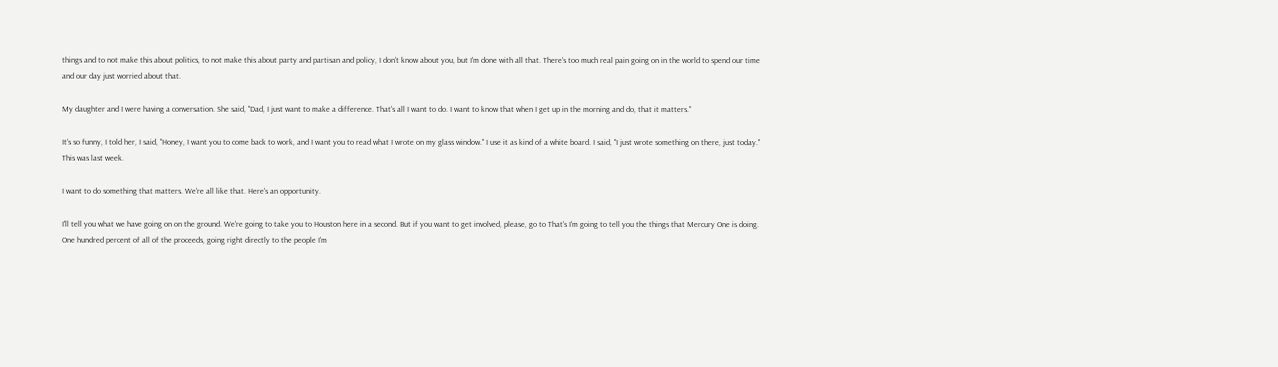things and to not make this about politics, to not make this about party and partisan and policy, I don't know about you, but I'm done with all that. There's too much real pain going on in the world to spend our time and our day just worried about that.

My daughter and I were having a conversation. She said, "Dad, I just want to make a difference. That's all I want to do. I want to know that when I get up in the morning and do, that it matters."

It's so funny, I told her, I said, "Honey, I want you to come back to work, and I want you to read what I wrote on my glass window." I use it as kind of a white board. I said, "I just wrote something on there, just today." This was last week.

I want to do something that matters. We're all like that. Here's an opportunity.

I'll tell you what we have going on on the ground. We're going to take you to Houston here in a second. But if you want to get involved, please, go to That's I'm going to tell you the things that Mercury One is doing. One hundred percent of all of the proceeds, going right directly to the people I'm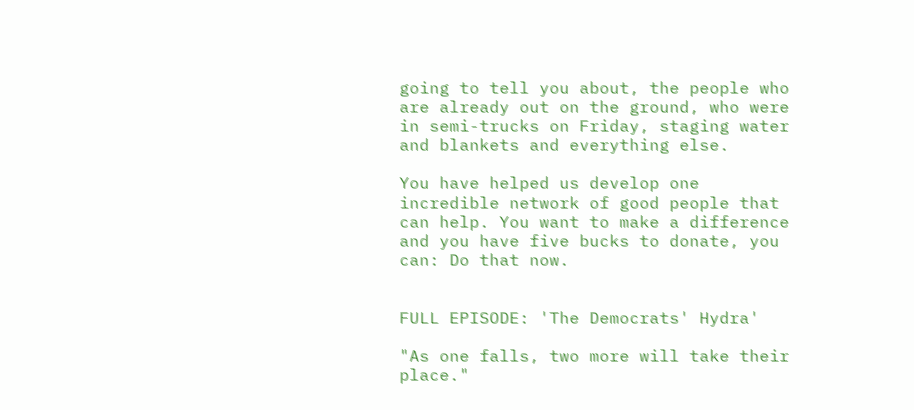going to tell you about, the people who are already out on the ground, who were in semi-trucks on Friday, staging water and blankets and everything else.

You have helped us develop one incredible network of good people that can help. You want to make a difference and you have five bucks to donate, you can: Do that now.


FULL EPISODE: 'The Democrats' Hydra'

"As one falls, two more will take their place."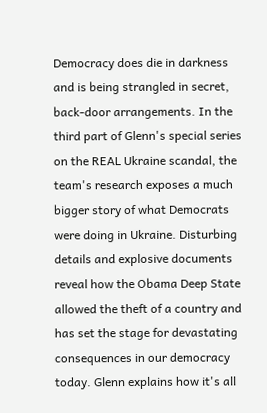Democracy does die in darkness and is being strangled in secret, back-door arrangements. In the third part of Glenn's special series on the REAL Ukraine scandal, the team's research exposes a much bigger story of what Democrats were doing in Ukraine. Disturbing details and explosive documents reveal how the Obama Deep State allowed the theft of a country and has set the stage for devastating consequences in our democracy today. Glenn explains how it's all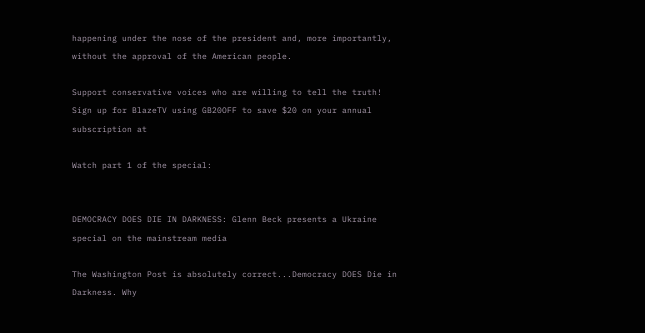happening under the nose of the president and, more importantly, without the approval of the American people.

Support conservative voices who are willing to tell the truth! Sign up for BlazeTV using GB20OFF to save $20 on your annual subscription at

Watch part 1 of the special:


DEMOCRACY DOES DIE IN DARKNESS: Glenn Beck presents a Ukraine special on the mainstream media

The Washington Post is absolutely correct...Democracy DOES Die in Darkness. Why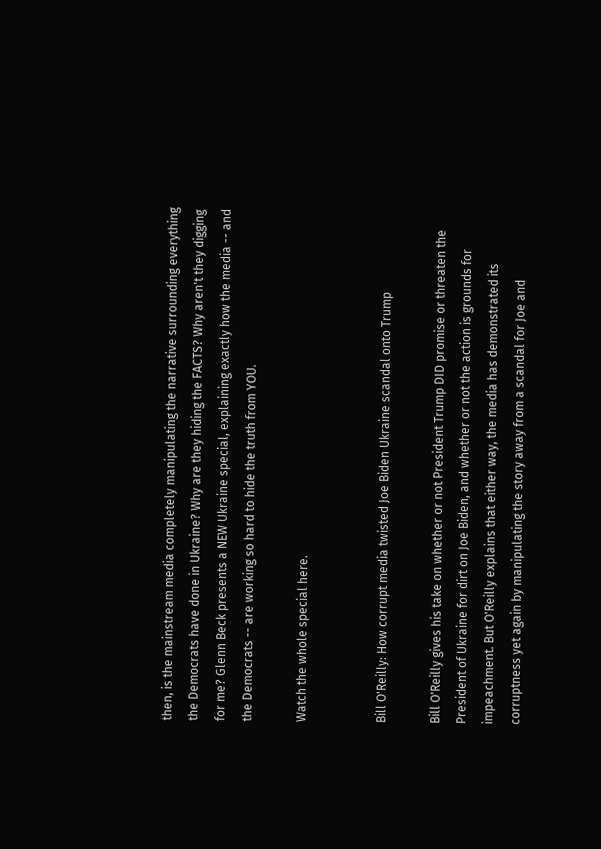then, is the mainstream media completely manipulating the narrative surrounding everything the Democrats have done in Ukraine? Why are they hiding the FACTS? Why aren't they digging for me? Glenn Beck presents a NEW Ukraine special, explaining exactly how the media -- and the Democrats -- are working so hard to hide the truth from YOU.

Watch the whole special here.


Bill O'Reilly: How corrupt media twisted Joe Biden Ukraine scandal onto Trump

Bill O'Reilly gives his take on whether or not President Trump DID promise or threaten the President of Ukraine for dirt on Joe Biden, and whether or not the action is grounds for impeachment. But O'Reilly explains that either way, the media has demonstrated its corruptness yet again by manipulating the story away from a scandal for Joe and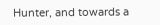Hunter, and towards a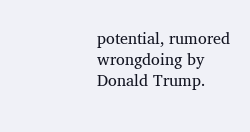potential, rumored wrongdoing by Donald Trump.